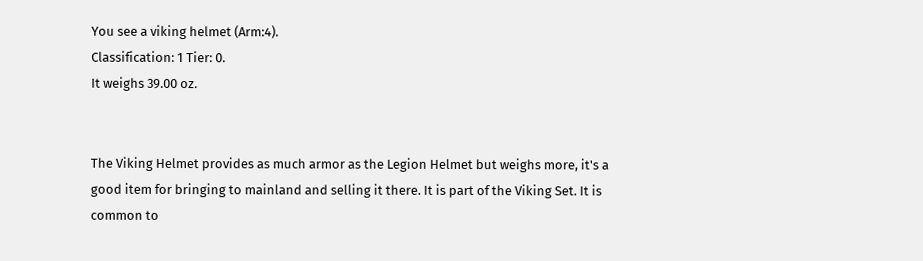You see a viking helmet (Arm:4).
Classification: 1 Tier: 0.
It weighs 39.00 oz.


The Viking Helmet provides as much armor as the Legion Helmet but weighs more, it's a good item for bringing to mainland and selling it there. It is part of the Viking Set. It is common to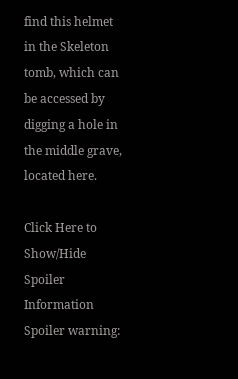find this helmet in the Skeleton tomb, which can be accessed by digging a hole in the middle grave, located here.

Click Here to Show/Hide Spoiler Information
Spoiler warning: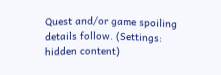Quest and/or game spoiling details follow. (Settings: hidden content)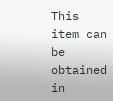This item can be obtained in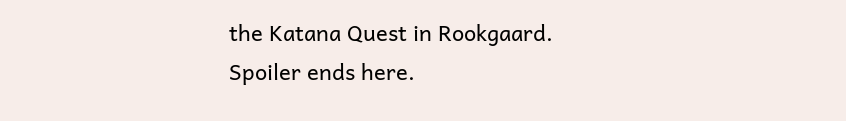the Katana Quest in Rookgaard.
Spoiler ends here.